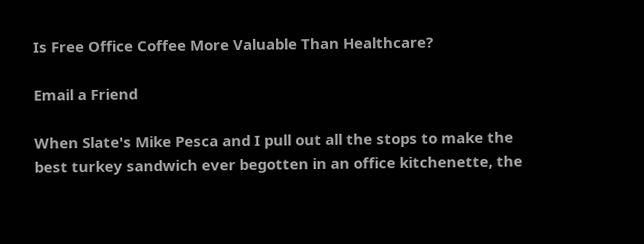Is Free Office Coffee More Valuable Than Healthcare?

Email a Friend

When Slate's Mike Pesca and I pull out all the stops to make the best turkey sandwich ever begotten in an office kitchenette, the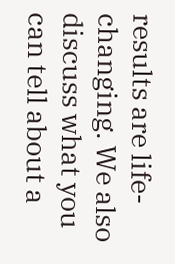results are life-changing. We also discuss what you can tell about a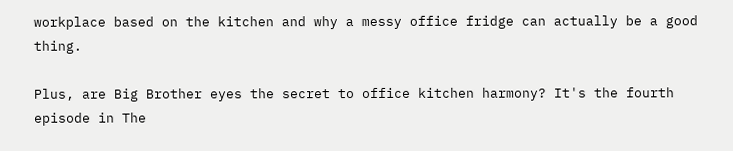workplace based on the kitchen and why a messy office fridge can actually be a good thing.

Plus, are Big Brother eyes the secret to office kitchen harmony? It's the fourth episode in The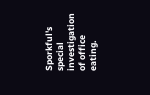Sporkful's special investigation of office eating.